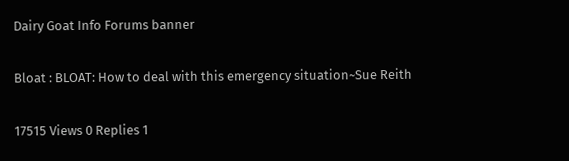Dairy Goat Info Forums banner

Bloat : BLOAT: How to deal with this emergency situation~Sue Reith

17515 Views 0 Replies 1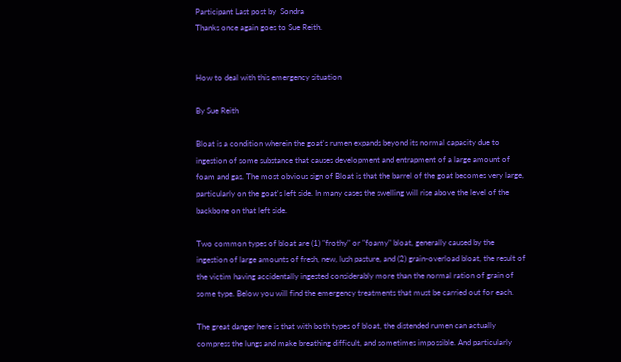Participant Last post by  Sondra
Thanks once again goes to Sue Reith.


How to deal with this emergency situation

By Sue Reith

Bloat is a condition wherein the goat's rumen expands beyond its normal capacity due to ingestion of some substance that causes development and entrapment of a large amount of foam and gas. The most obvious sign of Bloat is that the barrel of the goat becomes very large, particularly on the goat's left side. In many cases the swelling will rise above the level of the backbone on that left side.

Two common types of bloat are (1) "frothy" or "foamy" bloat, generally caused by the ingestion of large amounts of fresh, new, lush pasture, and (2) grain-overload bloat, the result of the victim having accidentally ingested considerably more than the normal ration of grain of some type. Below you will find the emergency treatments that must be carried out for each.

The great danger here is that with both types of bloat, the distended rumen can actually compress the lungs and make breathing difficult, and sometimes impossible. And particularly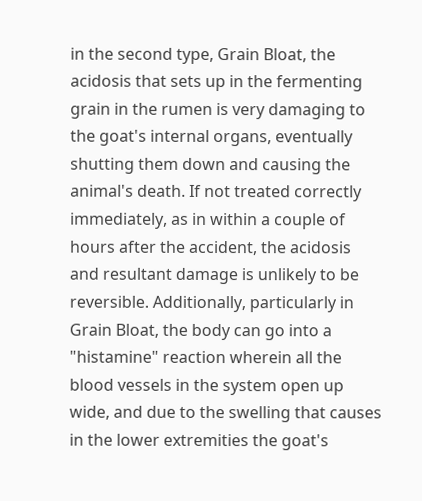in the second type, Grain Bloat, the acidosis that sets up in the fermenting grain in the rumen is very damaging to the goat's internal organs, eventually shutting them down and causing the animal's death. If not treated correctly immediately, as in within a couple of hours after the accident, the acidosis and resultant damage is unlikely to be reversible. Additionally, particularly in Grain Bloat, the body can go into a "histamine" reaction wherein all the blood vessels in the system open up wide, and due to the swelling that causes in the lower extremities the goat's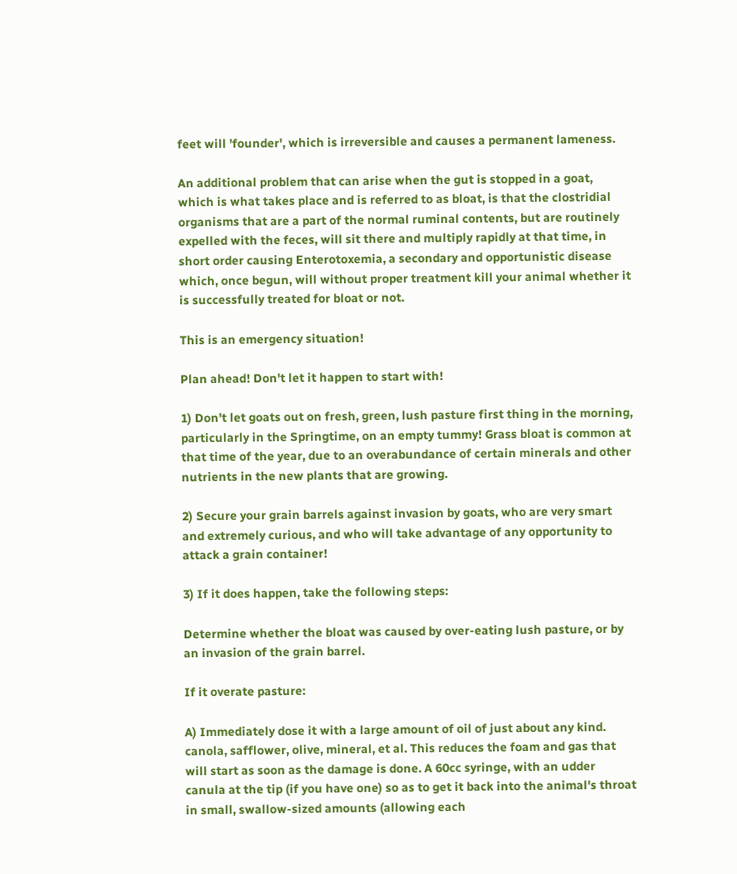feet will 'founder', which is irreversible and causes a permanent lameness.

An additional problem that can arise when the gut is stopped in a goat, which is what takes place and is referred to as bloat, is that the clostridial organisms that are a part of the normal ruminal contents, but are routinely expelled with the feces, will sit there and multiply rapidly at that time, in short order causing Enterotoxemia, a secondary and opportunistic disease which, once begun, will without proper treatment kill your animal whether it is successfully treated for bloat or not.

This is an emergency situation!

Plan ahead! Don't let it happen to start with!

1) Don't let goats out on fresh, green, lush pasture first thing in the morning, particularly in the Springtime, on an empty tummy! Grass bloat is common at that time of the year, due to an overabundance of certain minerals and other nutrients in the new plants that are growing.

2) Secure your grain barrels against invasion by goats, who are very smart and extremely curious, and who will take advantage of any opportunity to attack a grain container!

3) If it does happen, take the following steps:

Determine whether the bloat was caused by over-eating lush pasture, or by an invasion of the grain barrel.

If it overate pasture:

A) Immediately dose it with a large amount of oil of just about any kind. canola, safflower, olive, mineral, et al. This reduces the foam and gas that will start as soon as the damage is done. A 60cc syringe, with an udder canula at the tip (if you have one) so as to get it back into the animal's throat in small, swallow-sized amounts (allowing each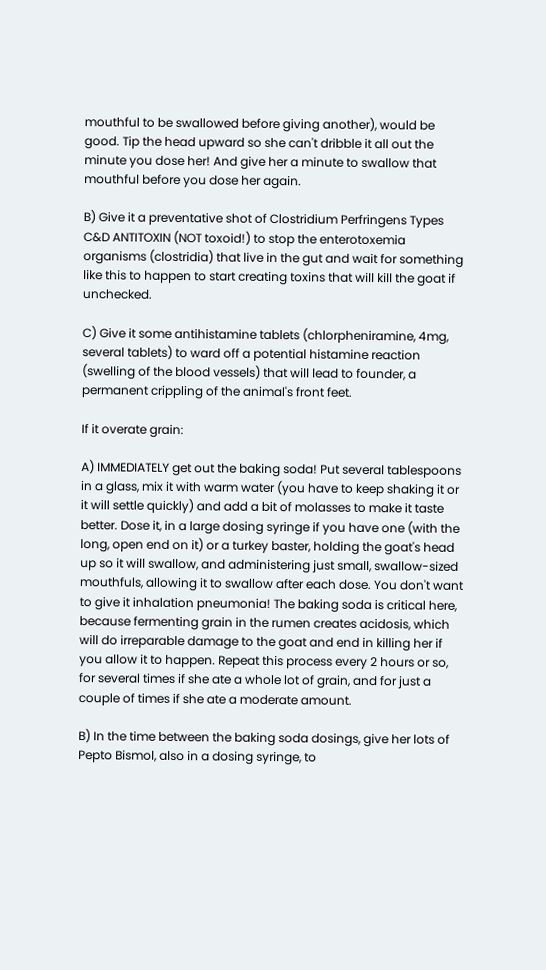mouthful to be swallowed before giving another), would be good. Tip the head upward so she can't dribble it all out the minute you dose her! And give her a minute to swallow that mouthful before you dose her again.

B) Give it a preventative shot of Clostridium Perfringens Types C&D ANTITOXIN (NOT toxoid!) to stop the enterotoxemia organisms (clostridia) that live in the gut and wait for something like this to happen to start creating toxins that will kill the goat if unchecked.

C) Give it some antihistamine tablets (chlorpheniramine, 4mg, several tablets) to ward off a potential histamine reaction (swelling of the blood vessels) that will lead to founder, a permanent crippling of the animal's front feet.

If it overate grain:

A) IMMEDIATELY get out the baking soda! Put several tablespoons in a glass, mix it with warm water (you have to keep shaking it or it will settle quickly) and add a bit of molasses to make it taste better. Dose it, in a large dosing syringe if you have one (with the long, open end on it) or a turkey baster, holding the goat's head up so it will swallow, and administering just small, swallow-sized mouthfuls, allowing it to swallow after each dose. You don't want to give it inhalation pneumonia! The baking soda is critical here, because fermenting grain in the rumen creates acidosis, which will do irreparable damage to the goat and end in killing her if you allow it to happen. Repeat this process every 2 hours or so, for several times if she ate a whole lot of grain, and for just a couple of times if she ate a moderate amount.

B) In the time between the baking soda dosings, give her lots of Pepto Bismol, also in a dosing syringe, to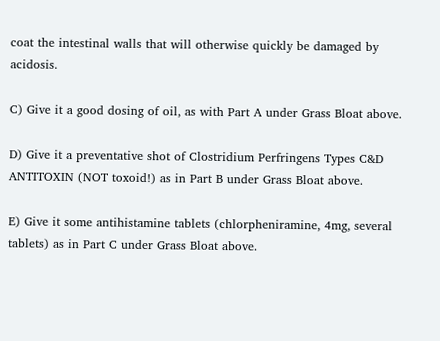coat the intestinal walls that will otherwise quickly be damaged by acidosis.

C) Give it a good dosing of oil, as with Part A under Grass Bloat above.

D) Give it a preventative shot of Clostridium Perfringens Types C&D ANTITOXIN (NOT toxoid!) as in Part B under Grass Bloat above.

E) Give it some antihistamine tablets (chlorpheniramine, 4mg, several tablets) as in Part C under Grass Bloat above.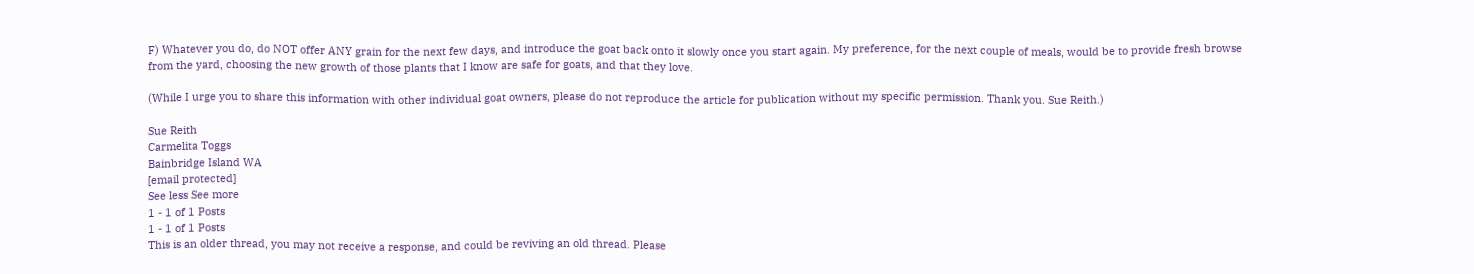F) Whatever you do, do NOT offer ANY grain for the next few days, and introduce the goat back onto it slowly once you start again. My preference, for the next couple of meals, would be to provide fresh browse from the yard, choosing the new growth of those plants that I know are safe for goats, and that they love.

(While I urge you to share this information with other individual goat owners, please do not reproduce the article for publication without my specific permission. Thank you. Sue Reith.)

Sue Reith
Carmelita Toggs
Bainbridge Island WA
[email protected]
See less See more
1 - 1 of 1 Posts
1 - 1 of 1 Posts
This is an older thread, you may not receive a response, and could be reviving an old thread. Please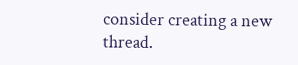consider creating a new thread.